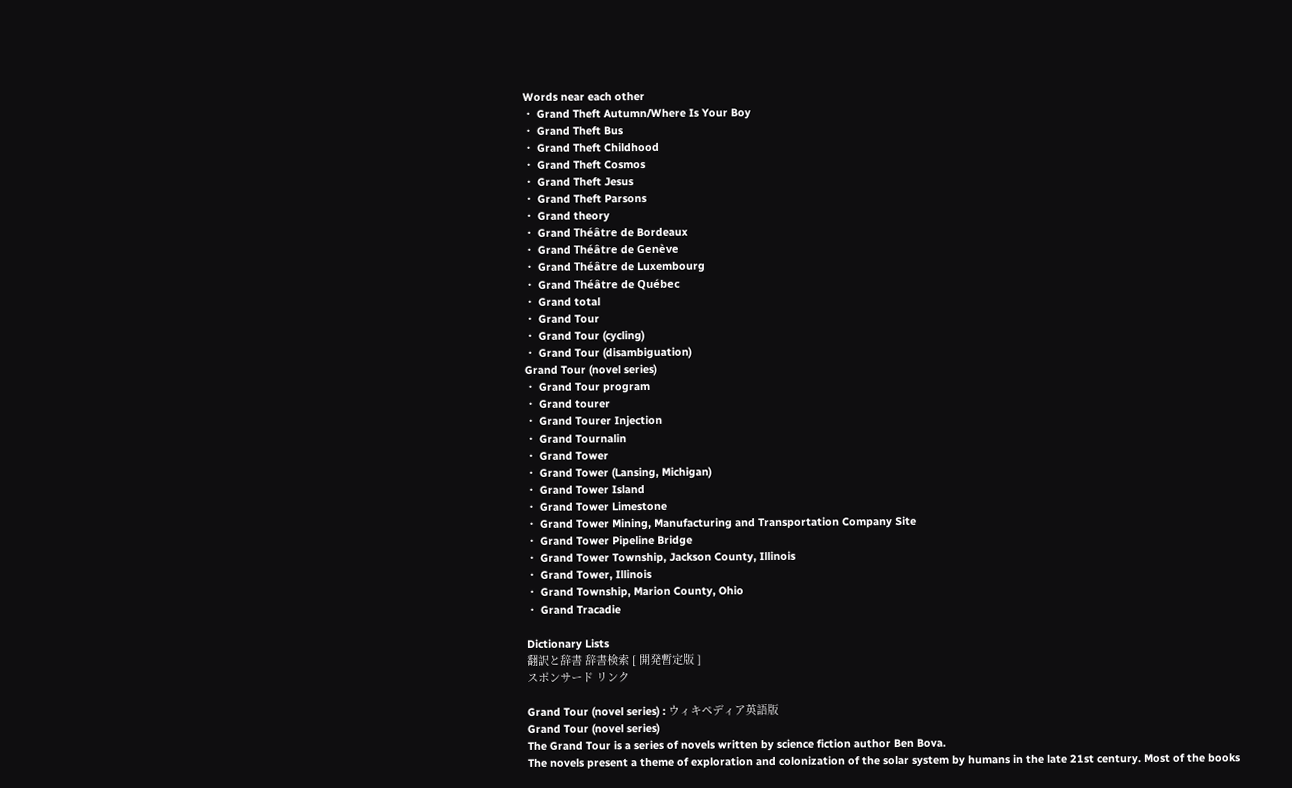Words near each other
・ Grand Theft Autumn/Where Is Your Boy
・ Grand Theft Bus
・ Grand Theft Childhood
・ Grand Theft Cosmos
・ Grand Theft Jesus
・ Grand Theft Parsons
・ Grand theory
・ Grand Théâtre de Bordeaux
・ Grand Théâtre de Genève
・ Grand Théâtre de Luxembourg
・ Grand Théâtre de Québec
・ Grand total
・ Grand Tour
・ Grand Tour (cycling)
・ Grand Tour (disambiguation)
Grand Tour (novel series)
・ Grand Tour program
・ Grand tourer
・ Grand Tourer Injection
・ Grand Tournalin
・ Grand Tower
・ Grand Tower (Lansing, Michigan)
・ Grand Tower Island
・ Grand Tower Limestone
・ Grand Tower Mining, Manufacturing and Transportation Company Site
・ Grand Tower Pipeline Bridge
・ Grand Tower Township, Jackson County, Illinois
・ Grand Tower, Illinois
・ Grand Township, Marion County, Ohio
・ Grand Tracadie

Dictionary Lists
翻訳と辞書 辞書検索 [ 開発暫定版 ]
スポンサード リンク

Grand Tour (novel series) : ウィキペディア英語版
Grand Tour (novel series)
The Grand Tour is a series of novels written by science fiction author Ben Bova.
The novels present a theme of exploration and colonization of the solar system by humans in the late 21st century. Most of the books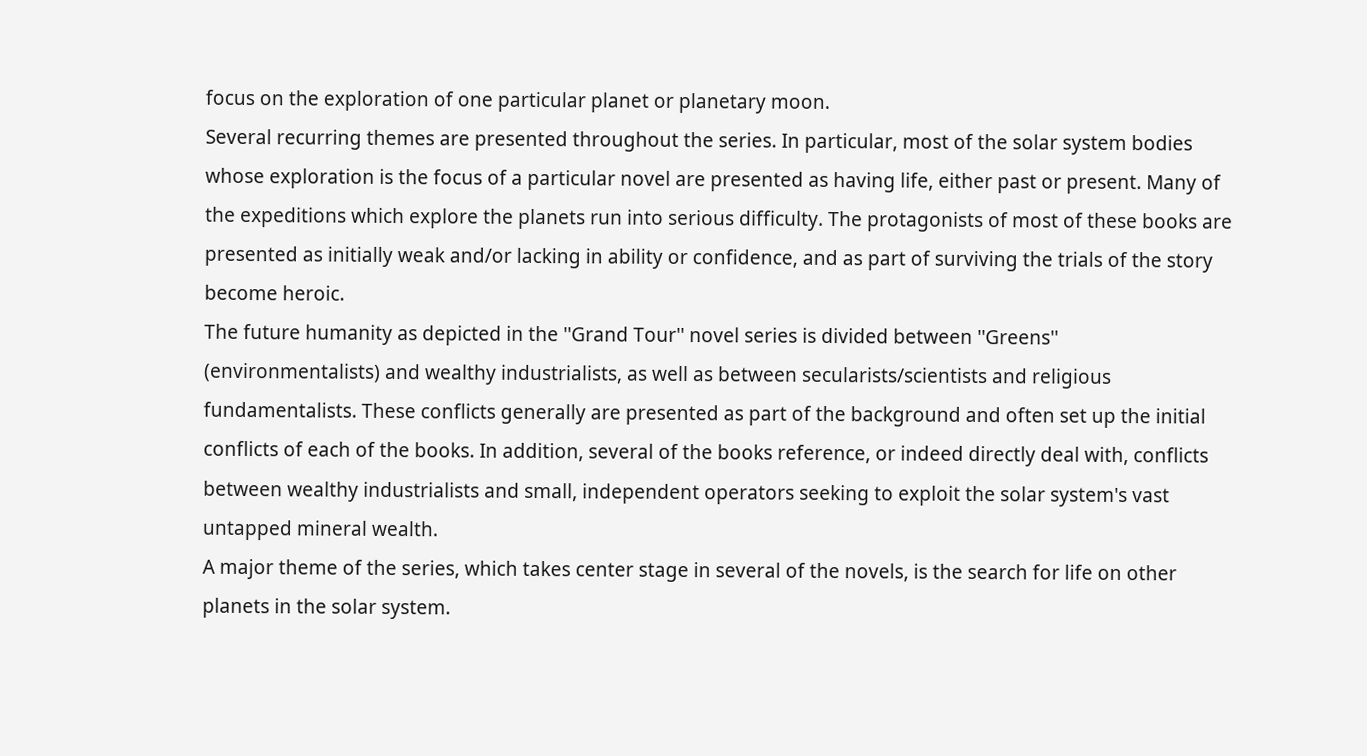focus on the exploration of one particular planet or planetary moon.
Several recurring themes are presented throughout the series. In particular, most of the solar system bodies whose exploration is the focus of a particular novel are presented as having life, either past or present. Many of the expeditions which explore the planets run into serious difficulty. The protagonists of most of these books are presented as initially weak and/or lacking in ability or confidence, and as part of surviving the trials of the story become heroic.
The future humanity as depicted in the ''Grand Tour'' novel series is divided between ''Greens'' (environmentalists) and wealthy industrialists, as well as between secularists/scientists and religious fundamentalists. These conflicts generally are presented as part of the background and often set up the initial conflicts of each of the books. In addition, several of the books reference, or indeed directly deal with, conflicts between wealthy industrialists and small, independent operators seeking to exploit the solar system's vast untapped mineral wealth.
A major theme of the series, which takes center stage in several of the novels, is the search for life on other planets in the solar system.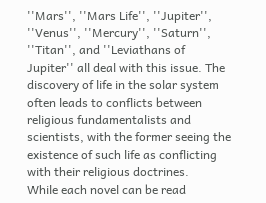''Mars'', ''Mars Life'', ''Jupiter'', ''Venus'', ''Mercury'', ''Saturn'', ''Titan'', and ''Leviathans of Jupiter'' all deal with this issue. The discovery of life in the solar system often leads to conflicts between religious fundamentalists and scientists, with the former seeing the existence of such life as conflicting with their religious doctrines.
While each novel can be read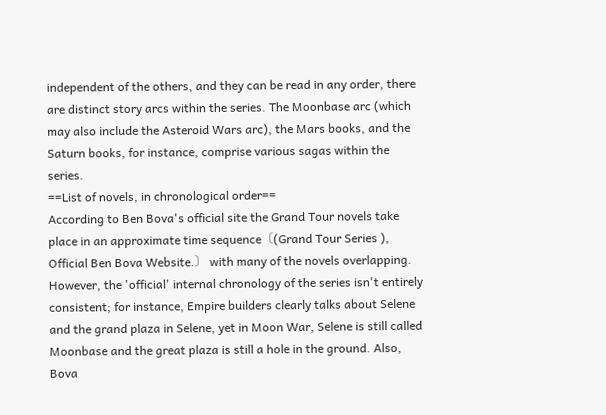independent of the others, and they can be read in any order, there are distinct story arcs within the series. The Moonbase arc (which may also include the Asteroid Wars arc), the Mars books, and the Saturn books, for instance, comprise various sagas within the series.
==List of novels, in chronological order==
According to Ben Bova's official site the Grand Tour novels take place in an approximate time sequence〔(Grand Tour Series ), Official Ben Bova Website.〕 with many of the novels overlapping. However, the 'official' internal chronology of the series isn't entirely consistent; for instance, Empire builders clearly talks about Selene and the grand plaza in Selene, yet in Moon War, Selene is still called Moonbase and the great plaza is still a hole in the ground. Also, Bova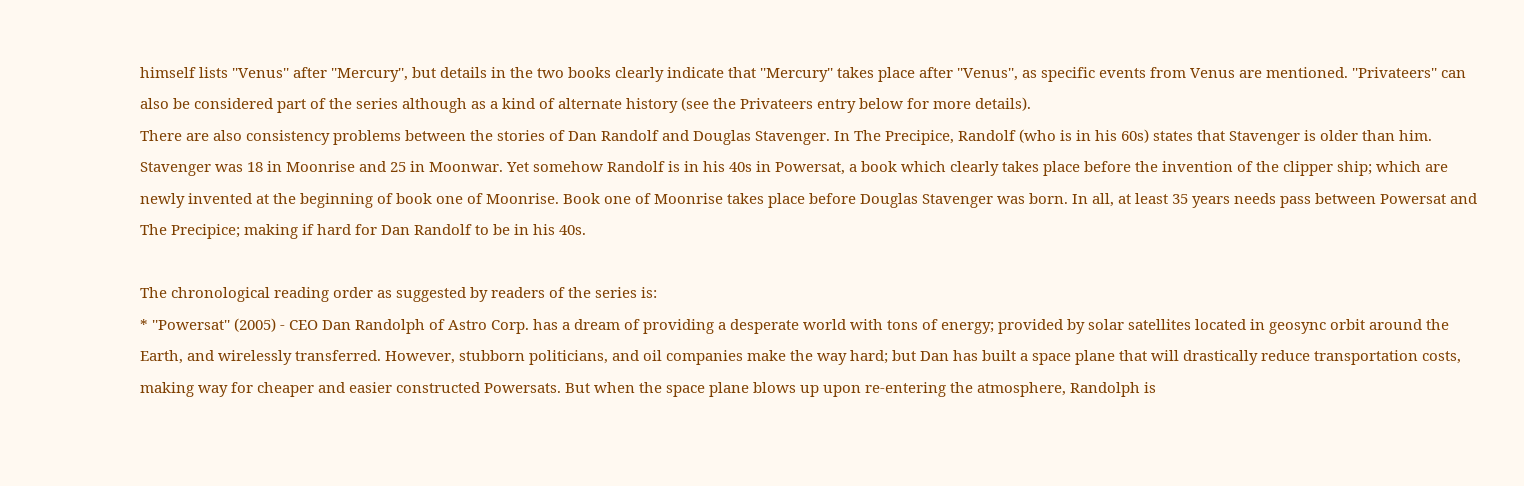himself lists ''Venus'' after ''Mercury'', but details in the two books clearly indicate that ''Mercury'' takes place after ''Venus'', as specific events from Venus are mentioned. ''Privateers'' can also be considered part of the series although as a kind of alternate history (see the Privateers entry below for more details).
There are also consistency problems between the stories of Dan Randolf and Douglas Stavenger. In The Precipice, Randolf (who is in his 60s) states that Stavenger is older than him. Stavenger was 18 in Moonrise and 25 in Moonwar. Yet somehow Randolf is in his 40s in Powersat, a book which clearly takes place before the invention of the clipper ship; which are newly invented at the beginning of book one of Moonrise. Book one of Moonrise takes place before Douglas Stavenger was born. In all, at least 35 years needs pass between Powersat and The Precipice; making if hard for Dan Randolf to be in his 40s.

The chronological reading order as suggested by readers of the series is:
* ''Powersat'' (2005) - CEO Dan Randolph of Astro Corp. has a dream of providing a desperate world with tons of energy; provided by solar satellites located in geosync orbit around the Earth, and wirelessly transferred. However, stubborn politicians, and oil companies make the way hard; but Dan has built a space plane that will drastically reduce transportation costs, making way for cheaper and easier constructed Powersats. But when the space plane blows up upon re-entering the atmosphere, Randolph is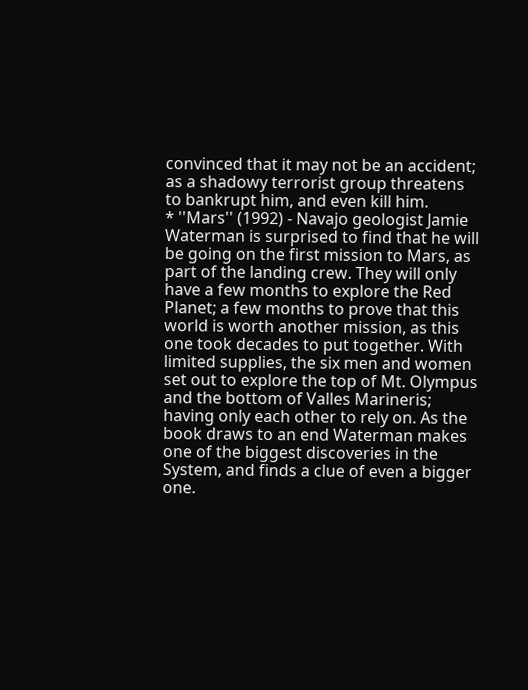convinced that it may not be an accident; as a shadowy terrorist group threatens to bankrupt him, and even kill him.
* ''Mars'' (1992) - Navajo geologist Jamie Waterman is surprised to find that he will be going on the first mission to Mars, as part of the landing crew. They will only have a few months to explore the Red Planet; a few months to prove that this world is worth another mission, as this one took decades to put together. With limited supplies, the six men and women set out to explore the top of Mt. Olympus and the bottom of Valles Marineris; having only each other to rely on. As the book draws to an end Waterman makes one of the biggest discoveries in the System, and finds a clue of even a bigger one.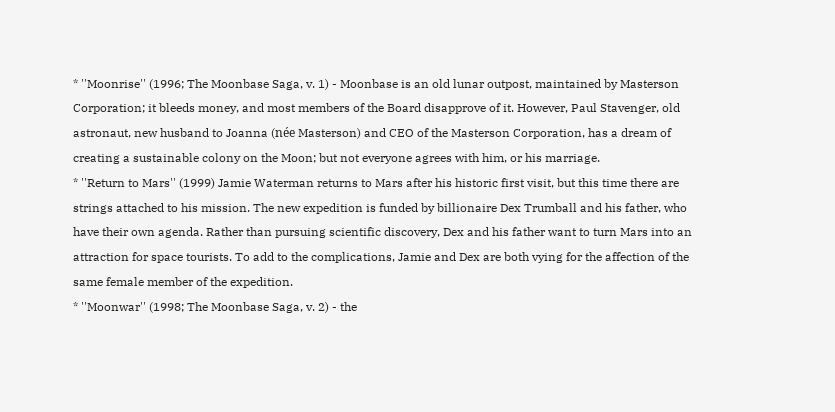* ''Moonrise'' (1996; The Moonbase Saga, v. 1) - Moonbase is an old lunar outpost, maintained by Masterson Corporation; it bleeds money, and most members of the Board disapprove of it. However, Paul Stavenger, old astronaut, new husband to Joanna (née Masterson) and CEO of the Masterson Corporation, has a dream of creating a sustainable colony on the Moon; but not everyone agrees with him, or his marriage.
* ''Return to Mars'' (1999) Jamie Waterman returns to Mars after his historic first visit, but this time there are strings attached to his mission. The new expedition is funded by billionaire Dex Trumball and his father, who have their own agenda. Rather than pursuing scientific discovery, Dex and his father want to turn Mars into an attraction for space tourists. To add to the complications, Jamie and Dex are both vying for the affection of the same female member of the expedition.
* ''Moonwar'' (1998; The Moonbase Saga, v. 2) - the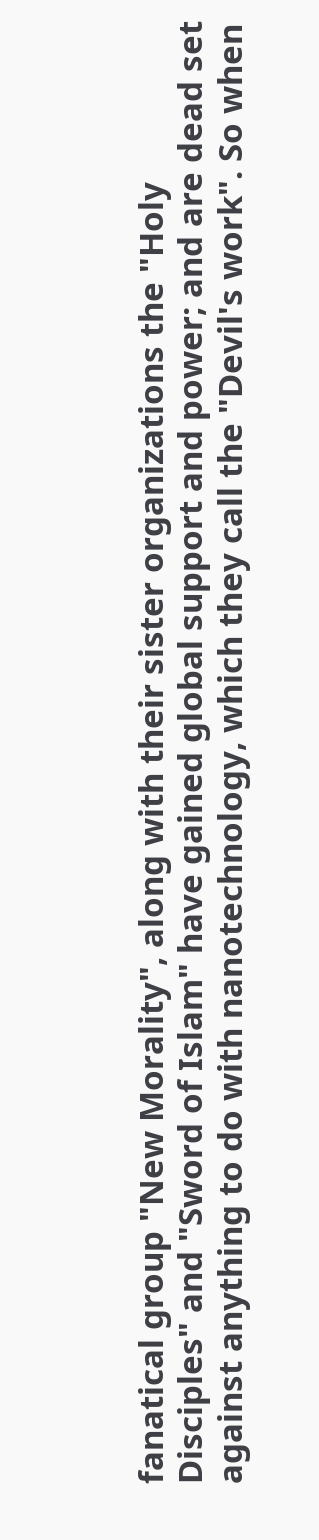fanatical group "New Morality", along with their sister organizations the "Holy Disciples" and "Sword of Islam" have gained global support and power; and are dead set against anything to do with nanotechnology, which they call the "Devil's work". So when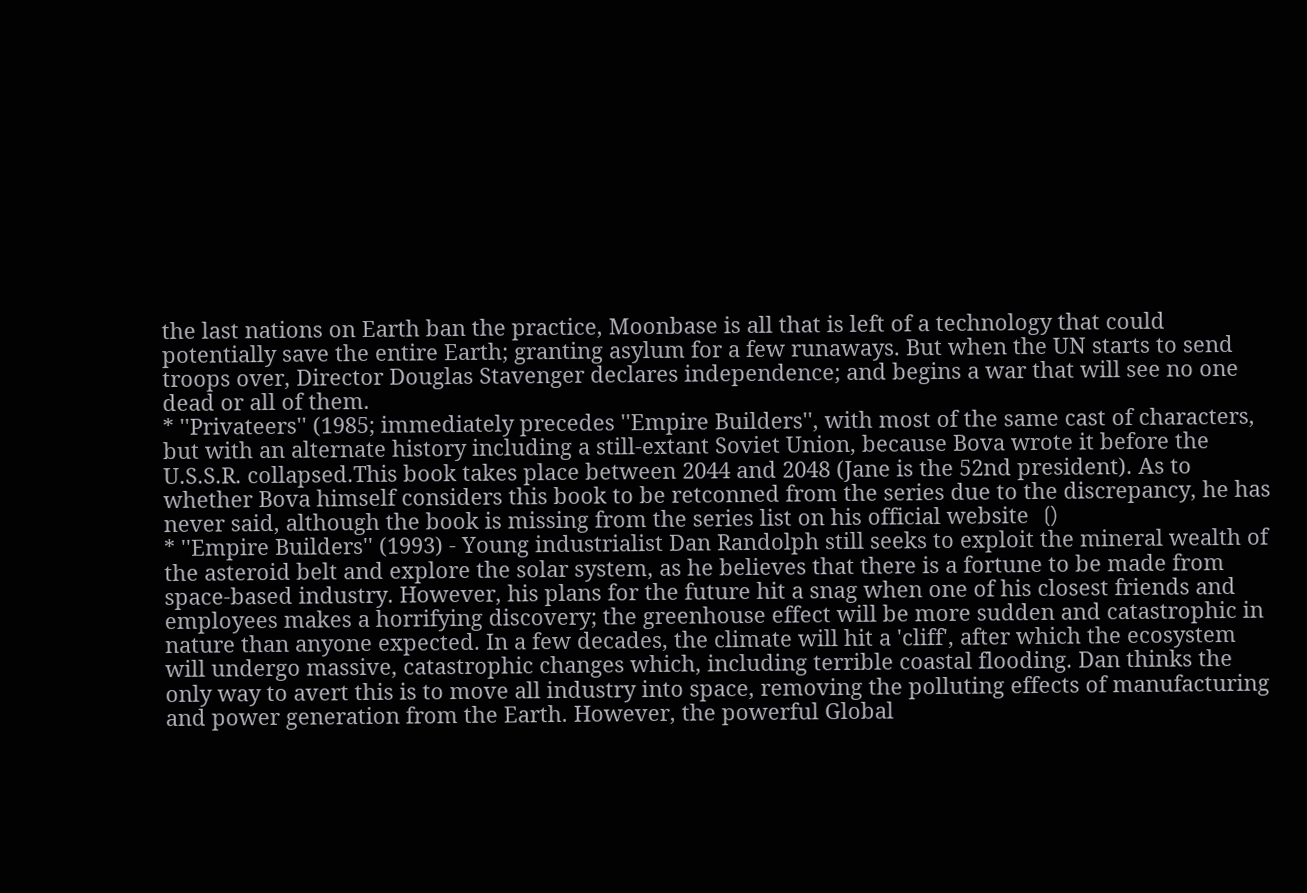the last nations on Earth ban the practice, Moonbase is all that is left of a technology that could potentially save the entire Earth; granting asylum for a few runaways. But when the UN starts to send troops over, Director Douglas Stavenger declares independence; and begins a war that will see no one dead or all of them.
* ''Privateers'' (1985; immediately precedes ''Empire Builders'', with most of the same cast of characters, but with an alternate history including a still-extant Soviet Union, because Bova wrote it before the U.S.S.R. collapsed.This book takes place between 2044 and 2048 (Jane is the 52nd president). As to whether Bova himself considers this book to be retconned from the series due to the discrepancy, he has never said, although the book is missing from the series list on his official website〔)
* ''Empire Builders'' (1993) - Young industrialist Dan Randolph still seeks to exploit the mineral wealth of the asteroid belt and explore the solar system, as he believes that there is a fortune to be made from space-based industry. However, his plans for the future hit a snag when one of his closest friends and employees makes a horrifying discovery; the greenhouse effect will be more sudden and catastrophic in nature than anyone expected. In a few decades, the climate will hit a 'cliff', after which the ecosystem will undergo massive, catastrophic changes which, including terrible coastal flooding. Dan thinks the only way to avert this is to move all industry into space, removing the polluting effects of manufacturing and power generation from the Earth. However, the powerful Global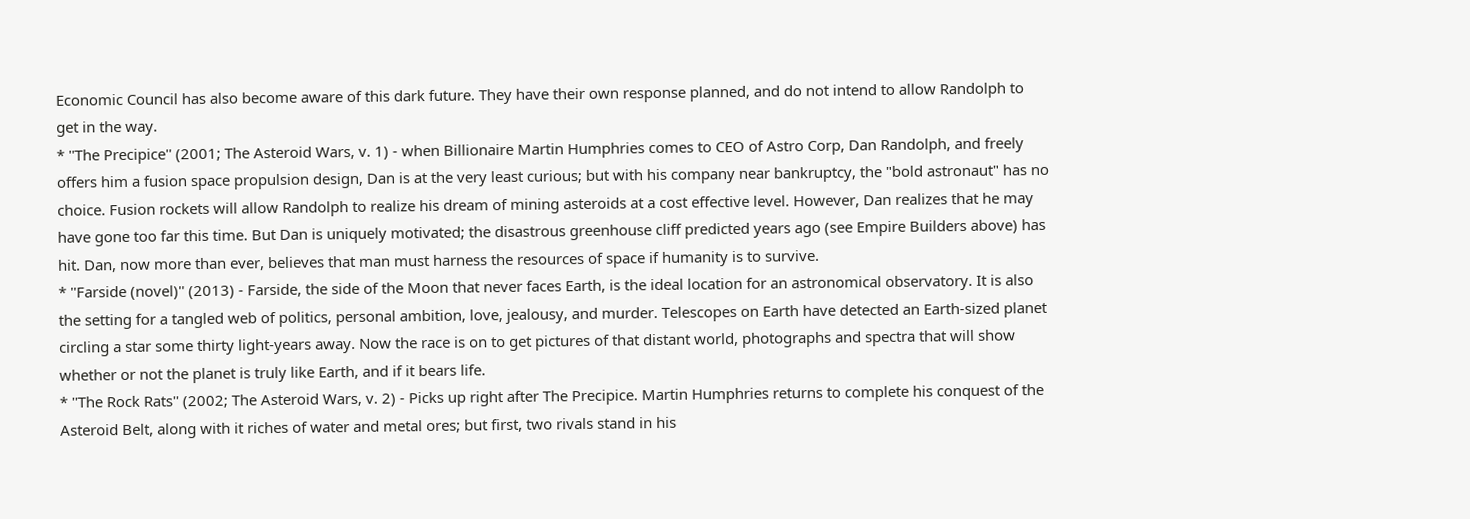Economic Council has also become aware of this dark future. They have their own response planned, and do not intend to allow Randolph to get in the way.
* ''The Precipice'' (2001; The Asteroid Wars, v. 1) - when Billionaire Martin Humphries comes to CEO of Astro Corp, Dan Randolph, and freely offers him a fusion space propulsion design, Dan is at the very least curious; but with his company near bankruptcy, the "bold astronaut" has no choice. Fusion rockets will allow Randolph to realize his dream of mining asteroids at a cost effective level. However, Dan realizes that he may have gone too far this time. But Dan is uniquely motivated; the disastrous greenhouse cliff predicted years ago (see Empire Builders above) has hit. Dan, now more than ever, believes that man must harness the resources of space if humanity is to survive.
* ''Farside (novel)'' (2013) - Farside, the side of the Moon that never faces Earth, is the ideal location for an astronomical observatory. It is also the setting for a tangled web of politics, personal ambition, love, jealousy, and murder. Telescopes on Earth have detected an Earth-sized planet circling a star some thirty light-years away. Now the race is on to get pictures of that distant world, photographs and spectra that will show whether or not the planet is truly like Earth, and if it bears life.
* ''The Rock Rats'' (2002; The Asteroid Wars, v. 2) - Picks up right after The Precipice. Martin Humphries returns to complete his conquest of the Asteroid Belt, along with it riches of water and metal ores; but first, two rivals stand in his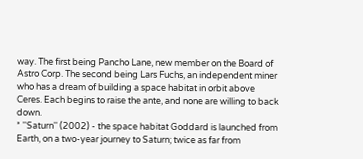way. The first being Pancho Lane, new member on the Board of Astro Corp. The second being Lars Fuchs, an independent miner who has a dream of building a space habitat in orbit above Ceres. Each begins to raise the ante, and none are willing to back down.
* ''Saturn'' (2002) - the space habitat Goddard is launched from Earth, on a two-year journey to Saturn; twice as far from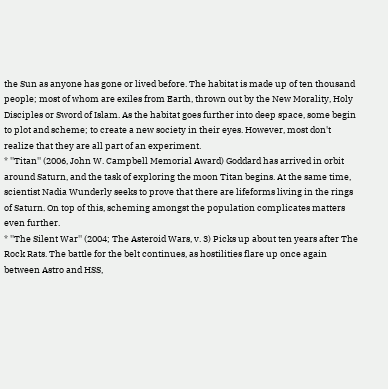the Sun as anyone has gone or lived before. The habitat is made up of ten thousand people; most of whom are exiles from Earth, thrown out by the New Morality, Holy Disciples or Sword of Islam. As the habitat goes further into deep space, some begin to plot and scheme; to create a new society in their eyes. However, most don't realize that they are all part of an experiment.
* ''Titan'' (2006, John W. Campbell Memorial Award) Goddard has arrived in orbit around Saturn, and the task of exploring the moon Titan begins. At the same time, scientist Nadia Wunderly seeks to prove that there are lifeforms living in the rings of Saturn. On top of this, scheming amongst the population complicates matters even further.
* ''The Silent War'' (2004; The Asteroid Wars, v. 3) Picks up about ten years after The Rock Rats. The battle for the belt continues, as hostilities flare up once again between Astro and HSS,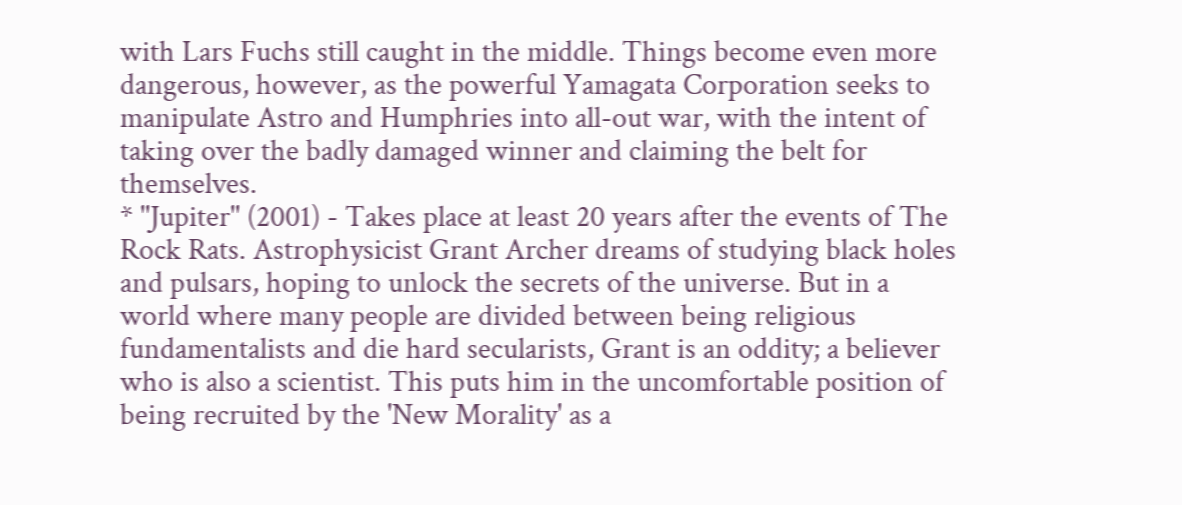with Lars Fuchs still caught in the middle. Things become even more dangerous, however, as the powerful Yamagata Corporation seeks to manipulate Astro and Humphries into all-out war, with the intent of taking over the badly damaged winner and claiming the belt for themselves.
* ''Jupiter'' (2001) - Takes place at least 20 years after the events of The Rock Rats. Astrophysicist Grant Archer dreams of studying black holes and pulsars, hoping to unlock the secrets of the universe. But in a world where many people are divided between being religious fundamentalists and die hard secularists, Grant is an oddity; a believer who is also a scientist. This puts him in the uncomfortable position of being recruited by the 'New Morality' as a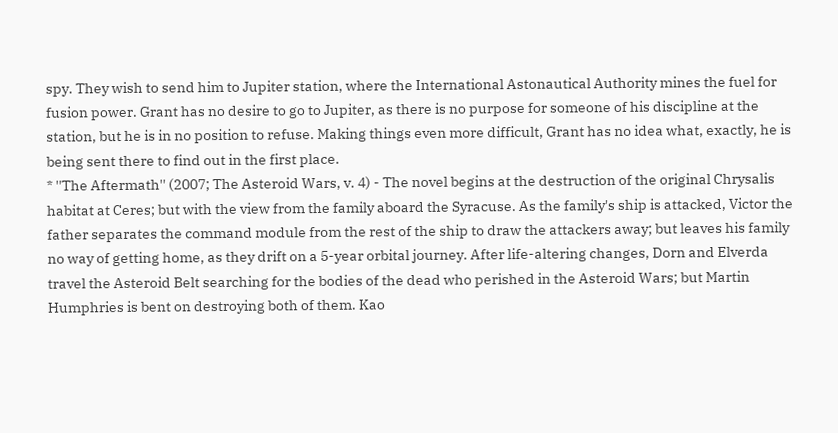spy. They wish to send him to Jupiter station, where the International Astonautical Authority mines the fuel for fusion power. Grant has no desire to go to Jupiter, as there is no purpose for someone of his discipline at the station, but he is in no position to refuse. Making things even more difficult, Grant has no idea what, exactly, he is being sent there to find out in the first place.
* ''The Aftermath'' (2007; The Asteroid Wars, v. 4) - The novel begins at the destruction of the original Chrysalis habitat at Ceres; but with the view from the family aboard the Syracuse. As the family's ship is attacked, Victor the father separates the command module from the rest of the ship to draw the attackers away; but leaves his family no way of getting home, as they drift on a 5-year orbital journey. After life-altering changes, Dorn and Elverda travel the Asteroid Belt searching for the bodies of the dead who perished in the Asteroid Wars; but Martin Humphries is bent on destroying both of them. Kao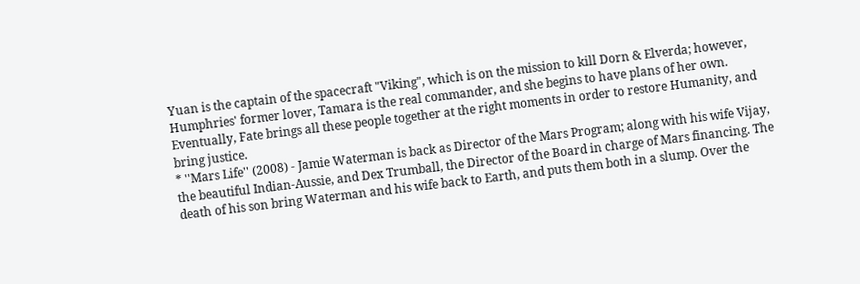Yuan is the captain of the spacecraft "Viking", which is on the mission to kill Dorn & Elverda; however, Humphries' former lover, Tamara is the real commander, and she begins to have plans of her own. Eventually, Fate brings all these people together at the right moments in order to restore Humanity, and bring justice.
* ''Mars Life'' (2008) - Jamie Waterman is back as Director of the Mars Program; along with his wife Vijay, the beautiful Indian-Aussie, and Dex Trumball, the Director of the Board in charge of Mars financing. The death of his son bring Waterman and his wife back to Earth, and puts them both in a slump. Over the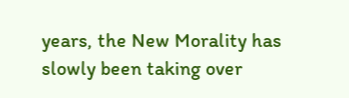years, the New Morality has slowly been taking over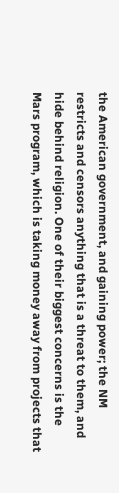the American government, and gaining power; the NM restricts and censors anything that is a threat to them, and hide behind religion. One of their biggest concerns is the Mars program, which is taking money away from projects that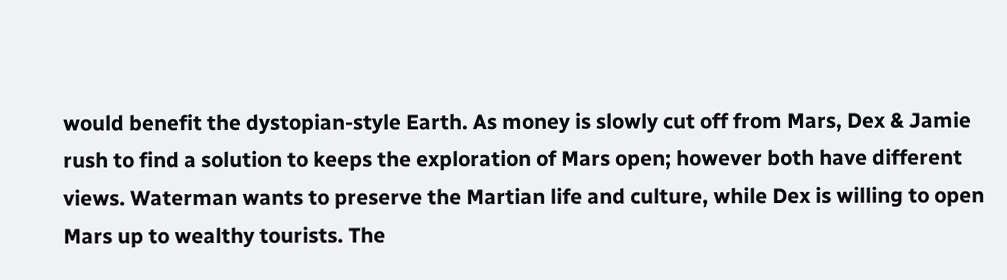would benefit the dystopian-style Earth. As money is slowly cut off from Mars, Dex & Jamie rush to find a solution to keeps the exploration of Mars open; however both have different views. Waterman wants to preserve the Martian life and culture, while Dex is willing to open Mars up to wealthy tourists. The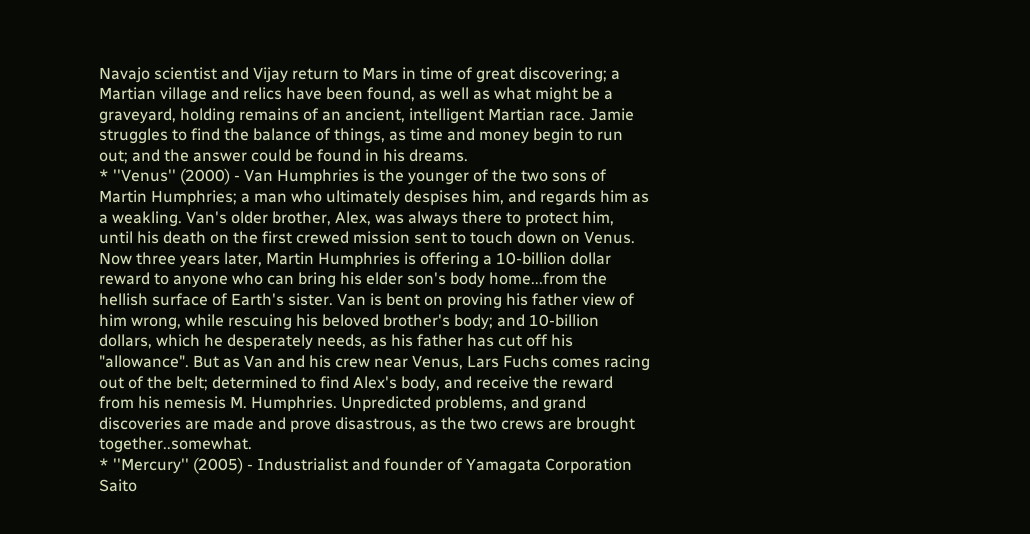Navajo scientist and Vijay return to Mars in time of great discovering; a Martian village and relics have been found, as well as what might be a graveyard, holding remains of an ancient, intelligent Martian race. Jamie struggles to find the balance of things, as time and money begin to run out; and the answer could be found in his dreams.
* ''Venus'' (2000) - Van Humphries is the younger of the two sons of Martin Humphries; a man who ultimately despises him, and regards him as a weakling. Van's older brother, Alex, was always there to protect him, until his death on the first crewed mission sent to touch down on Venus. Now three years later, Martin Humphries is offering a 10-billion dollar reward to anyone who can bring his elder son's body home...from the hellish surface of Earth's sister. Van is bent on proving his father view of him wrong, while rescuing his beloved brother's body; and 10-billion dollars, which he desperately needs, as his father has cut off his "allowance". But as Van and his crew near Venus, Lars Fuchs comes racing out of the belt; determined to find Alex's body, and receive the reward from his nemesis M. Humphries. Unpredicted problems, and grand discoveries are made and prove disastrous, as the two crews are brought together..somewhat.
* ''Mercury'' (2005) - Industrialist and founder of Yamagata Corporation Saito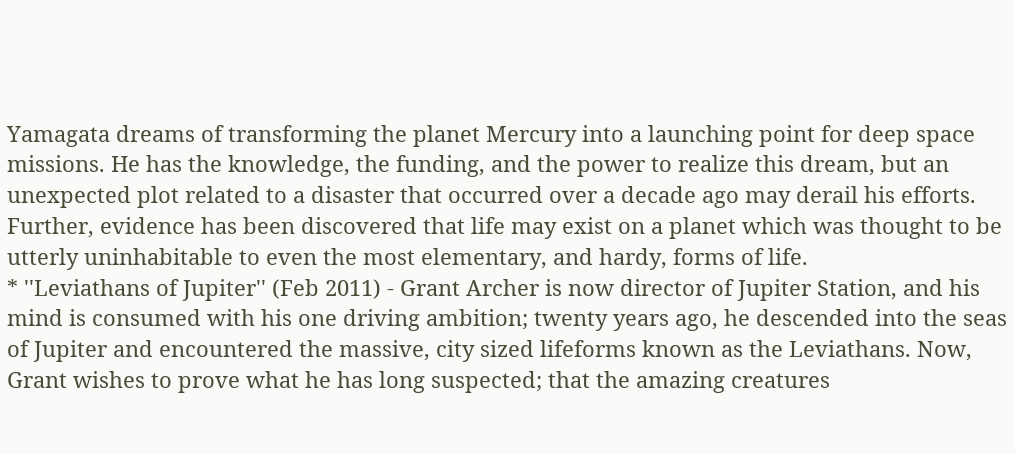Yamagata dreams of transforming the planet Mercury into a launching point for deep space missions. He has the knowledge, the funding, and the power to realize this dream, but an unexpected plot related to a disaster that occurred over a decade ago may derail his efforts. Further, evidence has been discovered that life may exist on a planet which was thought to be utterly uninhabitable to even the most elementary, and hardy, forms of life.
* ''Leviathans of Jupiter'' (Feb 2011) - Grant Archer is now director of Jupiter Station, and his mind is consumed with his one driving ambition; twenty years ago, he descended into the seas of Jupiter and encountered the massive, city sized lifeforms known as the Leviathans. Now, Grant wishes to prove what he has long suspected; that the amazing creatures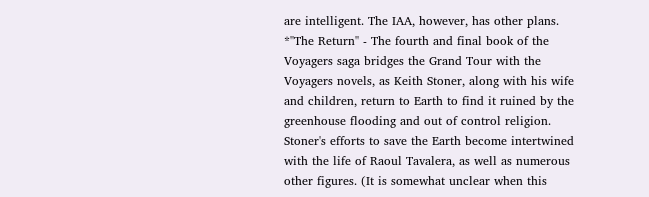are intelligent. The IAA, however, has other plans.
*''The Return'' - The fourth and final book of the Voyagers saga bridges the Grand Tour with the Voyagers novels, as Keith Stoner, along with his wife and children, return to Earth to find it ruined by the greenhouse flooding and out of control religion. Stoner's efforts to save the Earth become intertwined with the life of Raoul Tavalera, as well as numerous other figures. (It is somewhat unclear when this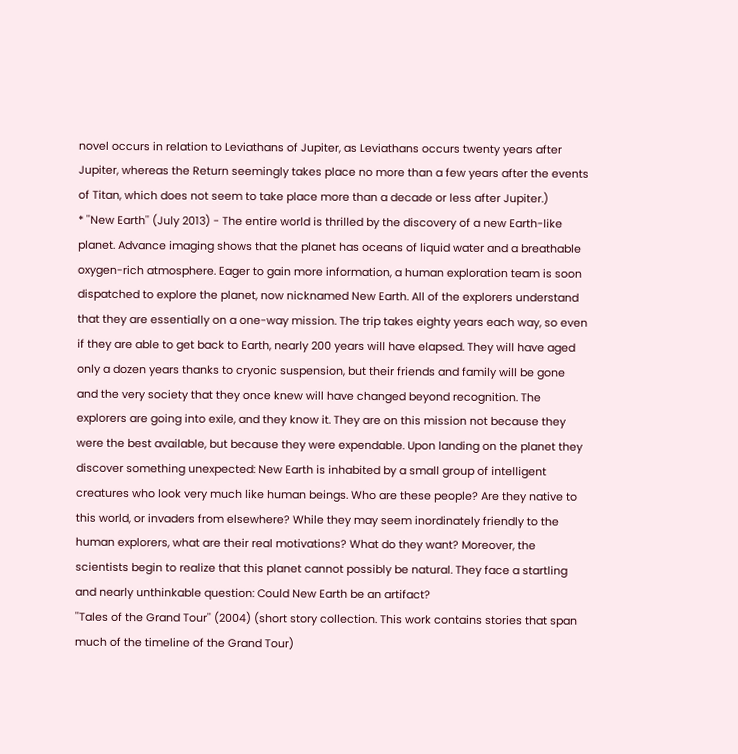novel occurs in relation to Leviathans of Jupiter, as Leviathans occurs twenty years after Jupiter, whereas the Return seemingly takes place no more than a few years after the events of Titan, which does not seem to take place more than a decade or less after Jupiter.)
* ''New Earth'' (July 2013) - The entire world is thrilled by the discovery of a new Earth-like planet. Advance imaging shows that the planet has oceans of liquid water and a breathable oxygen-rich atmosphere. Eager to gain more information, a human exploration team is soon dispatched to explore the planet, now nicknamed New Earth. All of the explorers understand that they are essentially on a one-way mission. The trip takes eighty years each way, so even if they are able to get back to Earth, nearly 200 years will have elapsed. They will have aged only a dozen years thanks to cryonic suspension, but their friends and family will be gone and the very society that they once knew will have changed beyond recognition. The explorers are going into exile, and they know it. They are on this mission not because they were the best available, but because they were expendable. Upon landing on the planet they discover something unexpected: New Earth is inhabited by a small group of intelligent creatures who look very much like human beings. Who are these people? Are they native to this world, or invaders from elsewhere? While they may seem inordinately friendly to the human explorers, what are their real motivations? What do they want? Moreover, the scientists begin to realize that this planet cannot possibly be natural. They face a startling and nearly unthinkable question: Could New Earth be an artifact?
''Tales of the Grand Tour'' (2004) (short story collection. This work contains stories that span much of the timeline of the Grand Tour)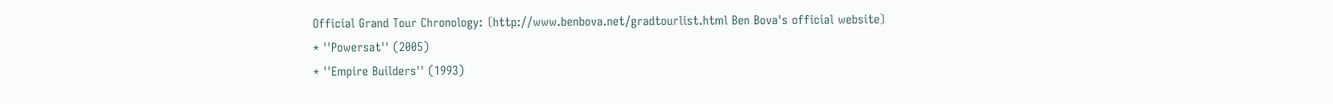Official Grand Tour Chronology: 〔http://www.benbova.net/gradtourlist.html Ben Bova's official website〕
* ''Powersat'' (2005)
* ''Empire Builders'' (1993)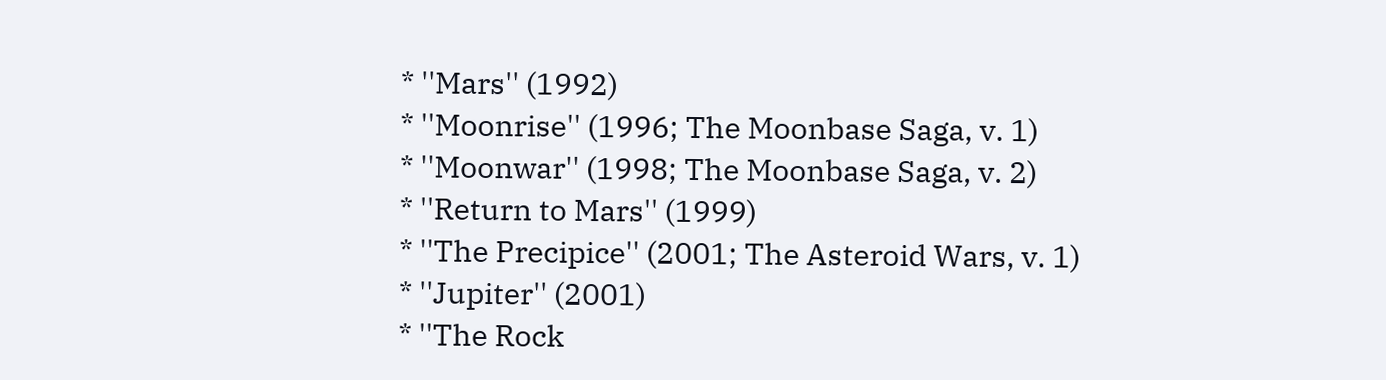* ''Mars'' (1992)
* ''Moonrise'' (1996; The Moonbase Saga, v. 1)
* ''Moonwar'' (1998; The Moonbase Saga, v. 2)
* ''Return to Mars'' (1999)
* ''The Precipice'' (2001; The Asteroid Wars, v. 1)
* ''Jupiter'' (2001)
* ''The Rock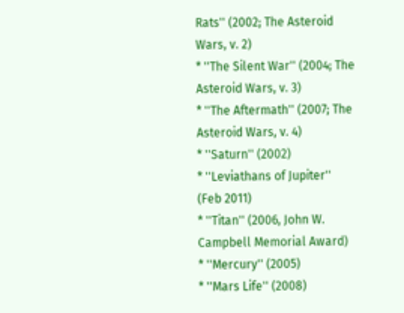Rats'' (2002; The Asteroid Wars, v. 2)
* ''The Silent War'' (2004; The Asteroid Wars, v. 3)
* ''The Aftermath'' (2007; The Asteroid Wars, v. 4)
* ''Saturn'' (2002)
* ''Leviathans of Jupiter'' (Feb 2011)
* ''Titan'' (2006, John W. Campbell Memorial Award)
* ''Mercury'' (2005)
* ''Mars Life'' (2008)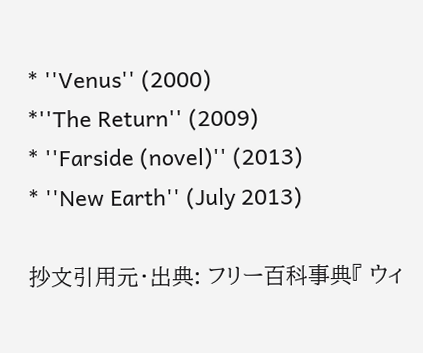* ''Venus'' (2000)
*''The Return'' (2009)
* ''Farside (novel)'' (2013)
* ''New Earth'' (July 2013)

抄文引用元・出典: フリー百科事典『 ウィ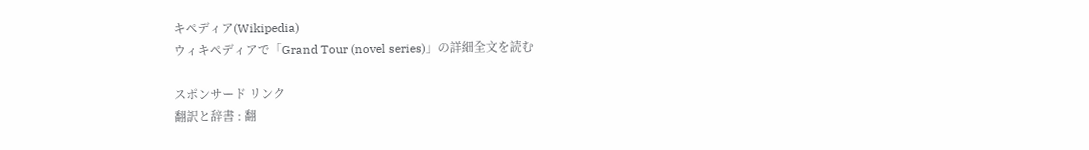キペディア(Wikipedia)
ウィキペディアで「Grand Tour (novel series)」の詳細全文を読む

スポンサード リンク
翻訳と辞書 : 翻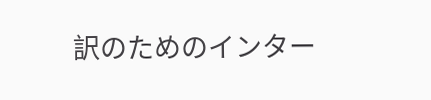訳のためのインター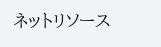ネットリソース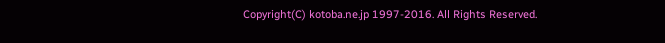Copyright(C) kotoba.ne.jp 1997-2016. All Rights Reserved.